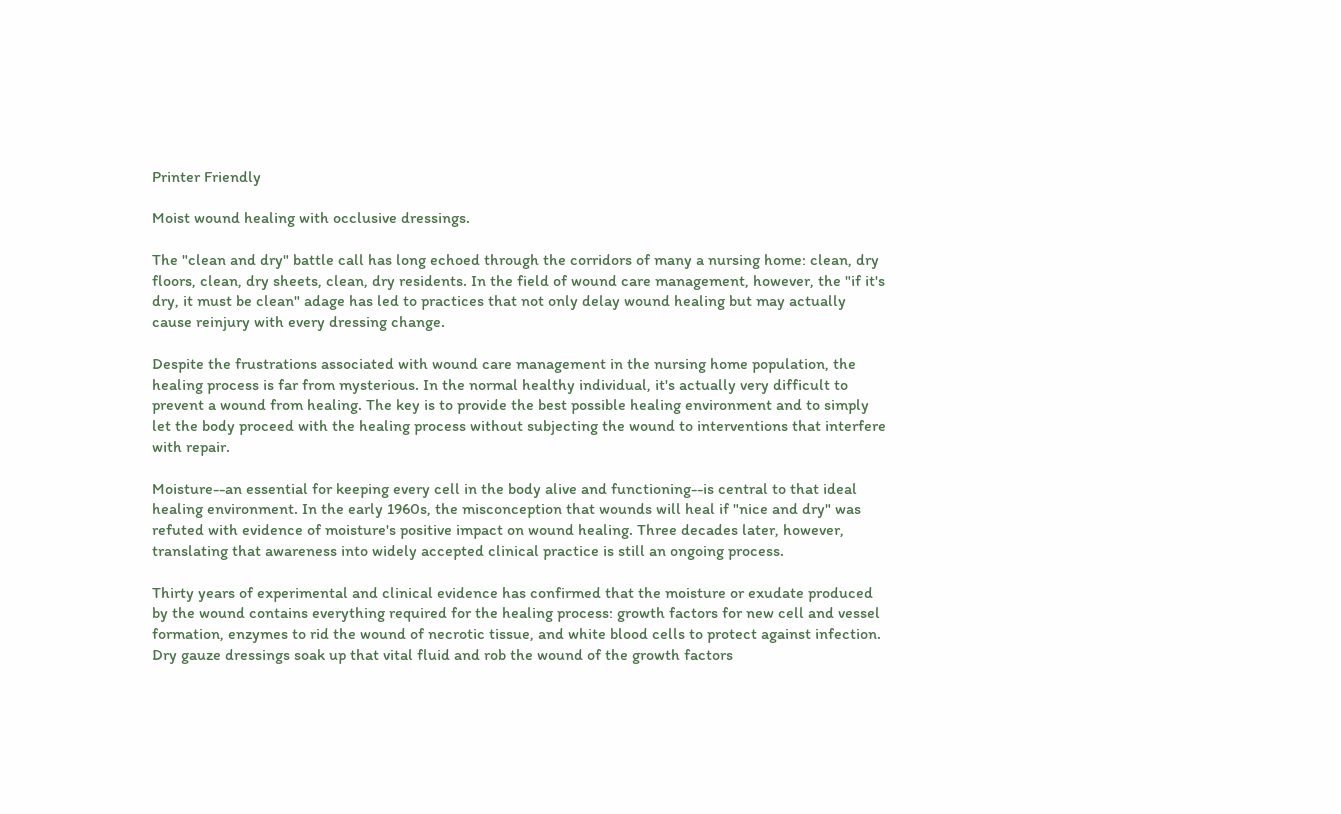Printer Friendly

Moist wound healing with occlusive dressings.

The "clean and dry" battle call has long echoed through the corridors of many a nursing home: clean, dry floors, clean, dry sheets, clean, dry residents. In the field of wound care management, however, the "if it's dry, it must be clean" adage has led to practices that not only delay wound healing but may actually cause reinjury with every dressing change.

Despite the frustrations associated with wound care management in the nursing home population, the healing process is far from mysterious. In the normal healthy individual, it's actually very difficult to prevent a wound from healing. The key is to provide the best possible healing environment and to simply let the body proceed with the healing process without subjecting the wound to interventions that interfere with repair.

Moisture--an essential for keeping every cell in the body alive and functioning--is central to that ideal healing environment. In the early 1960s, the misconception that wounds will heal if "nice and dry" was refuted with evidence of moisture's positive impact on wound healing. Three decades later, however, translating that awareness into widely accepted clinical practice is still an ongoing process.

Thirty years of experimental and clinical evidence has confirmed that the moisture or exudate produced by the wound contains everything required for the healing process: growth factors for new cell and vessel formation, enzymes to rid the wound of necrotic tissue, and white blood cells to protect against infection. Dry gauze dressings soak up that vital fluid and rob the wound of the growth factors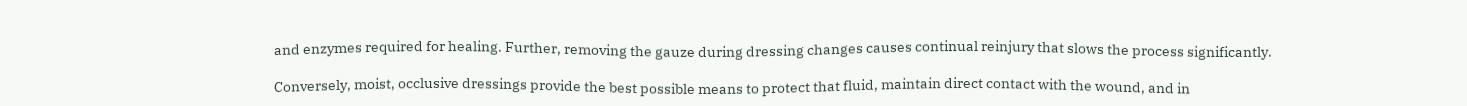and enzymes required for healing. Further, removing the gauze during dressing changes causes continual reinjury that slows the process significantly.

Conversely, moist, occlusive dressings provide the best possible means to protect that fluid, maintain direct contact with the wound, and in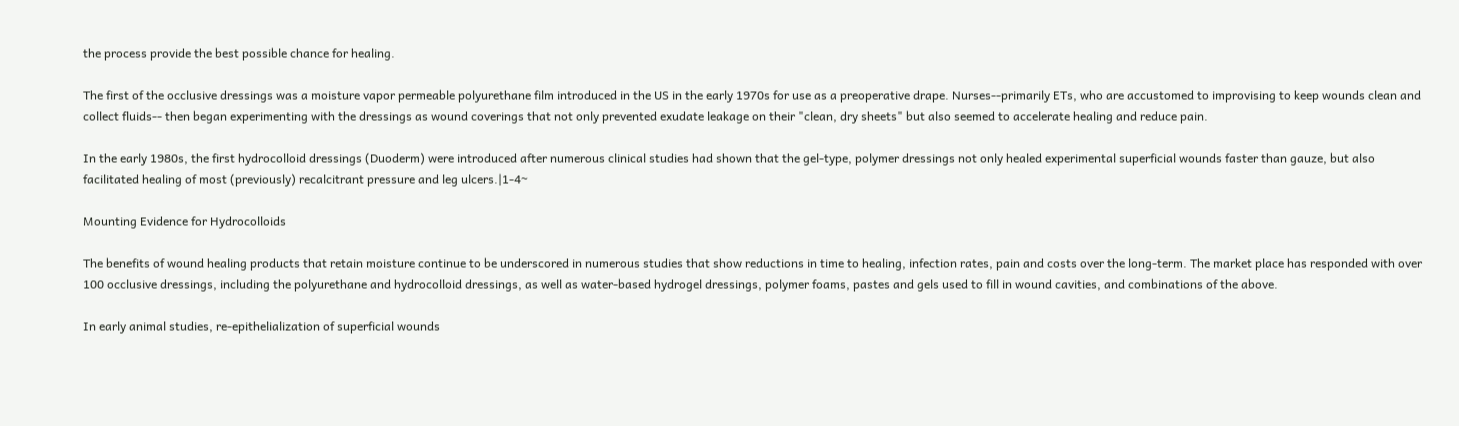the process provide the best possible chance for healing.

The first of the occlusive dressings was a moisture vapor permeable polyurethane film introduced in the US in the early 1970s for use as a preoperative drape. Nurses--primarily ETs, who are accustomed to improvising to keep wounds clean and collect fluids-- then began experimenting with the dressings as wound coverings that not only prevented exudate leakage on their "clean, dry sheets" but also seemed to accelerate healing and reduce pain.

In the early 1980s, the first hydrocolloid dressings (Duoderm) were introduced after numerous clinical studies had shown that the gel-type, polymer dressings not only healed experimental superficial wounds faster than gauze, but also facilitated healing of most (previously) recalcitrant pressure and leg ulcers.|1-4~

Mounting Evidence for Hydrocolloids

The benefits of wound healing products that retain moisture continue to be underscored in numerous studies that show reductions in time to healing, infection rates, pain and costs over the long-term. The market place has responded with over 100 occlusive dressings, including the polyurethane and hydrocolloid dressings, as well as water-based hydrogel dressings, polymer foams, pastes and gels used to fill in wound cavities, and combinations of the above.

In early animal studies, re-epithelialization of superficial wounds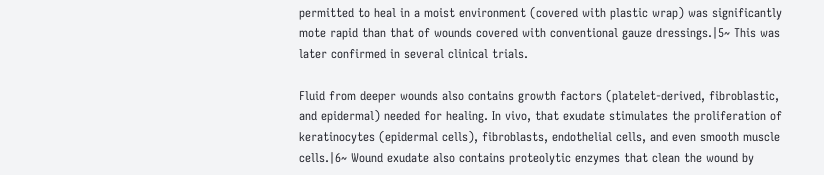permitted to heal in a moist environment (covered with plastic wrap) was significantly mote rapid than that of wounds covered with conventional gauze dressings.|5~ This was later confirmed in several clinical trials.

Fluid from deeper wounds also contains growth factors (platelet-derived, fibroblastic, and epidermal) needed for healing. In vivo, that exudate stimulates the proliferation of keratinocytes (epidermal cells), fibroblasts, endothelial cells, and even smooth muscle cells.|6~ Wound exudate also contains proteolytic enzymes that clean the wound by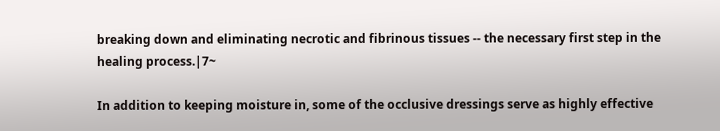breaking down and eliminating necrotic and fibrinous tissues -- the necessary first step in the healing process.|7~

In addition to keeping moisture in, some of the occlusive dressings serve as highly effective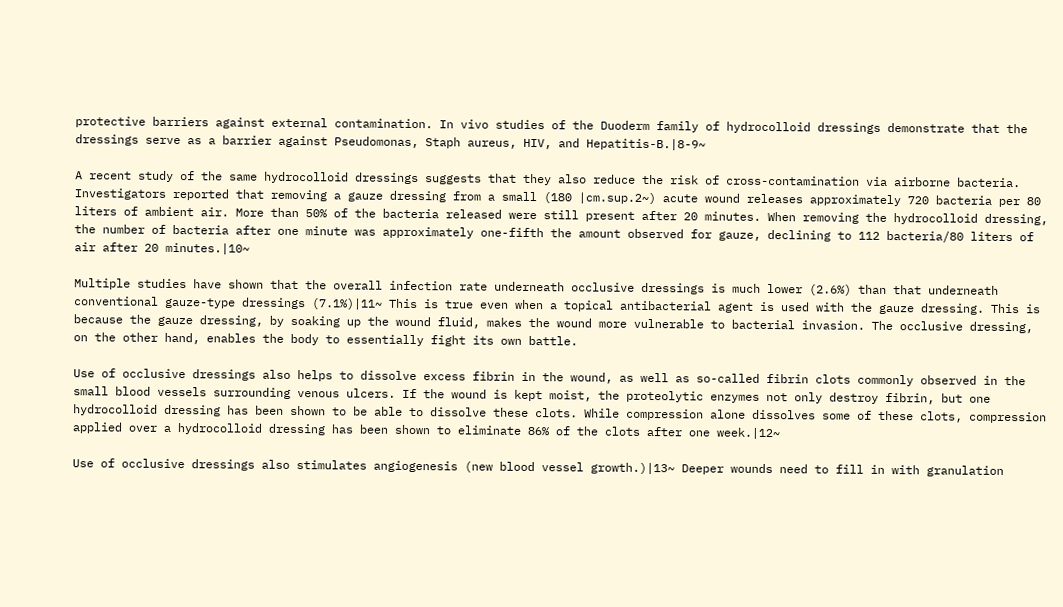protective barriers against external contamination. In vivo studies of the Duoderm family of hydrocolloid dressings demonstrate that the dressings serve as a barrier against Pseudomonas, Staph aureus, HIV, and Hepatitis-B.|8-9~

A recent study of the same hydrocolloid dressings suggests that they also reduce the risk of cross-contamination via airborne bacteria. Investigators reported that removing a gauze dressing from a small (180 |cm.sup.2~) acute wound releases approximately 720 bacteria per 80 liters of ambient air. More than 50% of the bacteria released were still present after 20 minutes. When removing the hydrocolloid dressing, the number of bacteria after one minute was approximately one-fifth the amount observed for gauze, declining to 112 bacteria/80 liters of air after 20 minutes.|10~

Multiple studies have shown that the overall infection rate underneath occlusive dressings is much lower (2.6%) than that underneath conventional gauze-type dressings (7.1%)|11~ This is true even when a topical antibacterial agent is used with the gauze dressing. This is because the gauze dressing, by soaking up the wound fluid, makes the wound more vulnerable to bacterial invasion. The occlusive dressing, on the other hand, enables the body to essentially fight its own battle.

Use of occlusive dressings also helps to dissolve excess fibrin in the wound, as well as so-called fibrin clots commonly observed in the small blood vessels surrounding venous ulcers. If the wound is kept moist, the proteolytic enzymes not only destroy fibrin, but one hydrocolloid dressing has been shown to be able to dissolve these clots. While compression alone dissolves some of these clots, compression applied over a hydrocolloid dressing has been shown to eliminate 86% of the clots after one week.|12~

Use of occlusive dressings also stimulates angiogenesis (new blood vessel growth.)|13~ Deeper wounds need to fill in with granulation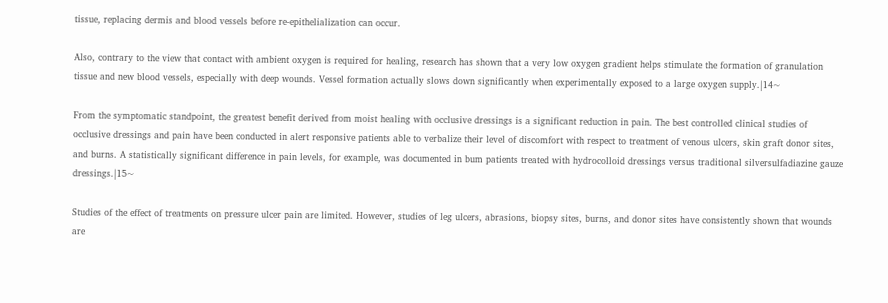tissue, replacing dermis and blood vessels before re-epithelialization can occur.

Also, contrary to the view that contact with ambient oxygen is required for healing, research has shown that a very low oxygen gradient helps stimulate the formation of granulation tissue and new blood vessels, especially with deep wounds. Vessel formation actually slows down significantly when experimentally exposed to a large oxygen supply.|14~

From the symptomatic standpoint, the greatest benefit derived from moist healing with occlusive dressings is a significant reduction in pain. The best controlled clinical studies of occlusive dressings and pain have been conducted in alert responsive patients able to verbalize their level of discomfort with respect to treatment of venous ulcers, skin graft donor sites, and burns. A statistically significant difference in pain levels, for example, was documented in bum patients treated with hydrocolloid dressings versus traditional silversulfadiazine gauze dressings.|15~

Studies of the effect of treatments on pressure ulcer pain are limited. However, studies of leg ulcers, abrasions, biopsy sites, burns, and donor sites have consistently shown that wounds are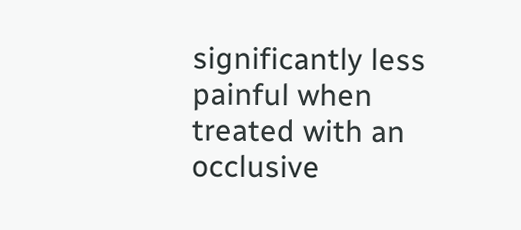significantly less painful when treated with an occlusive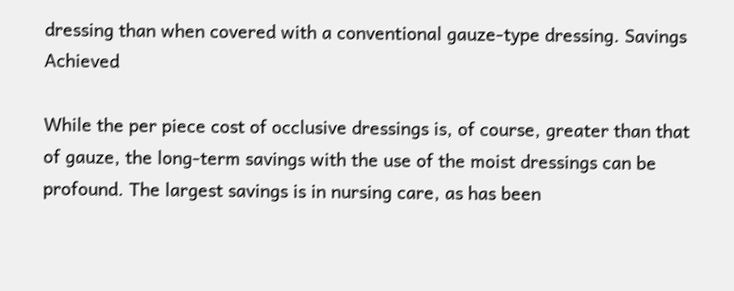dressing than when covered with a conventional gauze-type dressing. Savings Achieved

While the per piece cost of occlusive dressings is, of course, greater than that of gauze, the long-term savings with the use of the moist dressings can be profound. The largest savings is in nursing care, as has been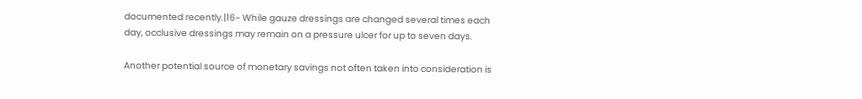documented recently.|16~ While gauze dressings are changed several times each day, occlusive dressings may remain on a pressure ulcer for up to seven days.

Another potential source of monetary savings not often taken into consideration is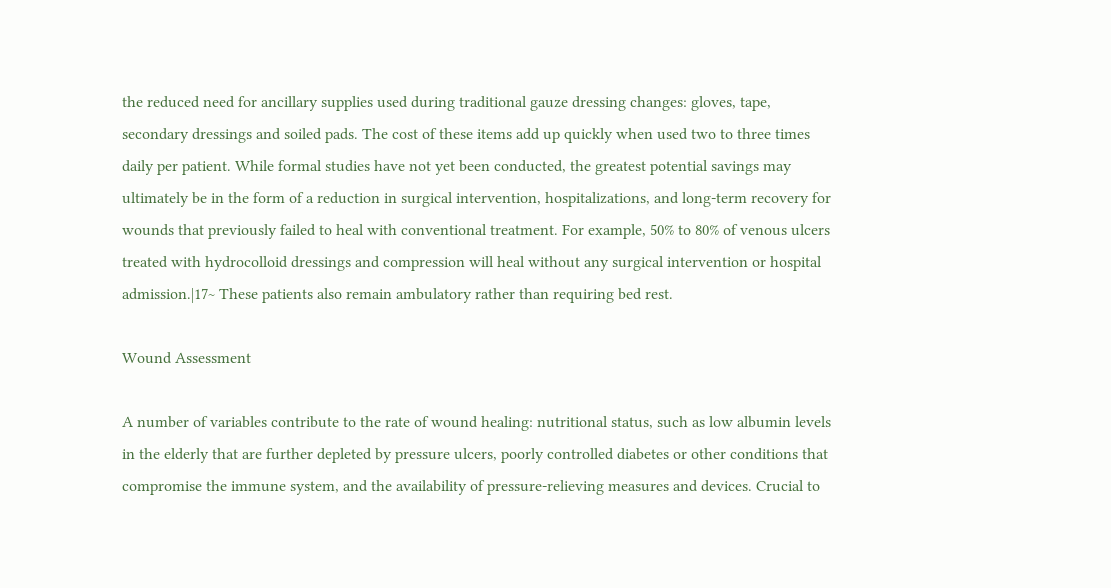the reduced need for ancillary supplies used during traditional gauze dressing changes: gloves, tape, secondary dressings and soiled pads. The cost of these items add up quickly when used two to three times daily per patient. While formal studies have not yet been conducted, the greatest potential savings may ultimately be in the form of a reduction in surgical intervention, hospitalizations, and long-term recovery for wounds that previously failed to heal with conventional treatment. For example, 50% to 80% of venous ulcers treated with hydrocolloid dressings and compression will heal without any surgical intervention or hospital admission.|17~ These patients also remain ambulatory rather than requiring bed rest.

Wound Assessment

A number of variables contribute to the rate of wound healing: nutritional status, such as low albumin levels in the elderly that are further depleted by pressure ulcers, poorly controlled diabetes or other conditions that compromise the immune system, and the availability of pressure-relieving measures and devices. Crucial to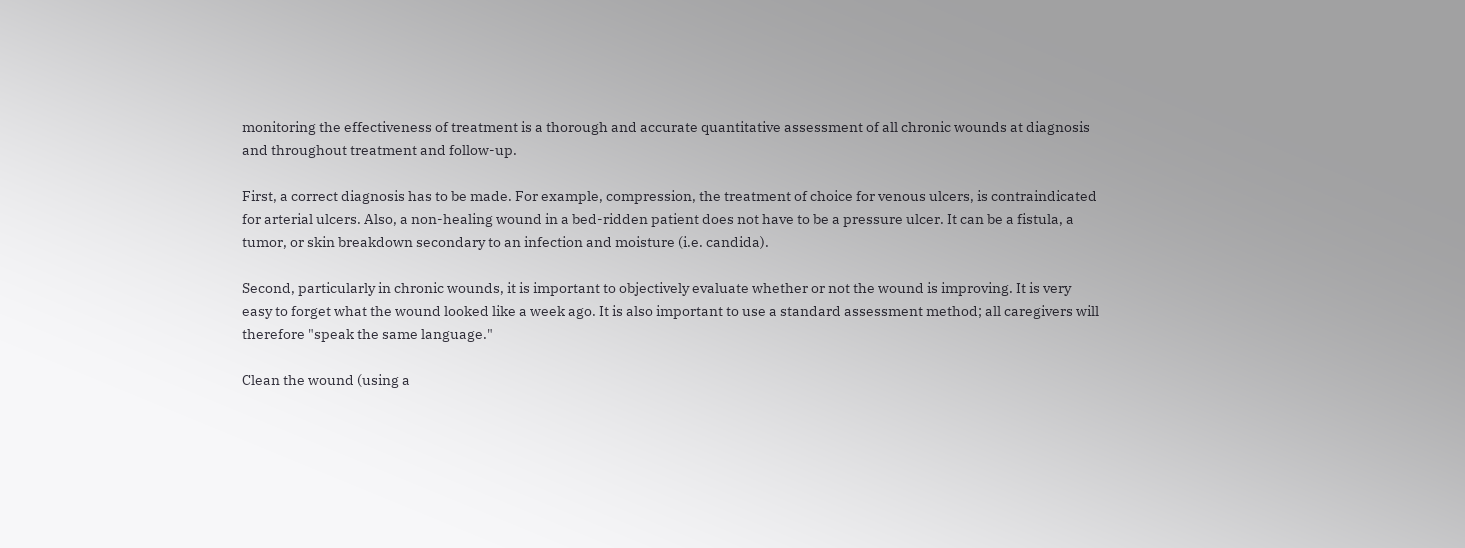monitoring the effectiveness of treatment is a thorough and accurate quantitative assessment of all chronic wounds at diagnosis and throughout treatment and follow-up.

First, a correct diagnosis has to be made. For example, compression, the treatment of choice for venous ulcers, is contraindicated for arterial ulcers. Also, a non-healing wound in a bed-ridden patient does not have to be a pressure ulcer. It can be a fistula, a tumor, or skin breakdown secondary to an infection and moisture (i.e. candida).

Second, particularly in chronic wounds, it is important to objectively evaluate whether or not the wound is improving. It is very easy to forget what the wound looked like a week ago. It is also important to use a standard assessment method; all caregivers will therefore "speak the same language."

Clean the wound (using a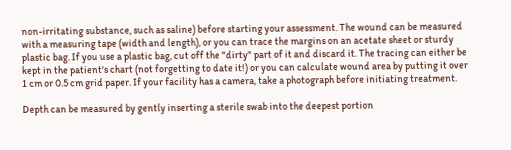non-irritating substance, such as saline) before starting your assessment. The wound can be measured with a measuring tape (width and length), or you can trace the margins on an acetate sheet or sturdy plastic bag. If you use a plastic bag, cut off the "dirty" part of it and discard it. The tracing can either be kept in the patient's chart (not forgetting to date it!) or you can calculate wound area by putting it over 1 cm or 0.5 cm grid paper. If your facility has a camera, take a photograph before initiating treatment.

Depth can be measured by gently inserting a sterile swab into the deepest portion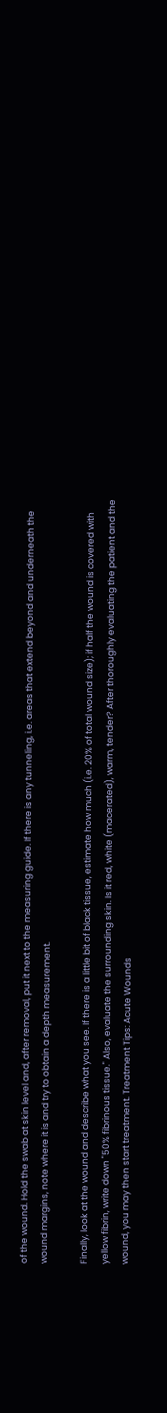of the wound. Hold the swab at skin level and, after removal, put it next to the measuring guide. If there is any tunneling, i.e. areas that extend beyond and underneath the wound margins, note where it is and try to obtain a depth measurement.

Finally, look at the wound and describe what you see. If there is a little bit of black tissue, estimate how much (i.e. 20% of total wound size); if half the wound is covered with yellow fibrin, write down "50% fibrinous tissue." Also, evaluate the surrounding skin. Is it red, white (macerated), warm, tender? After thoroughly evaluating the patient and the wound, you may then start treatment. Treatment Tips: Acute Wounds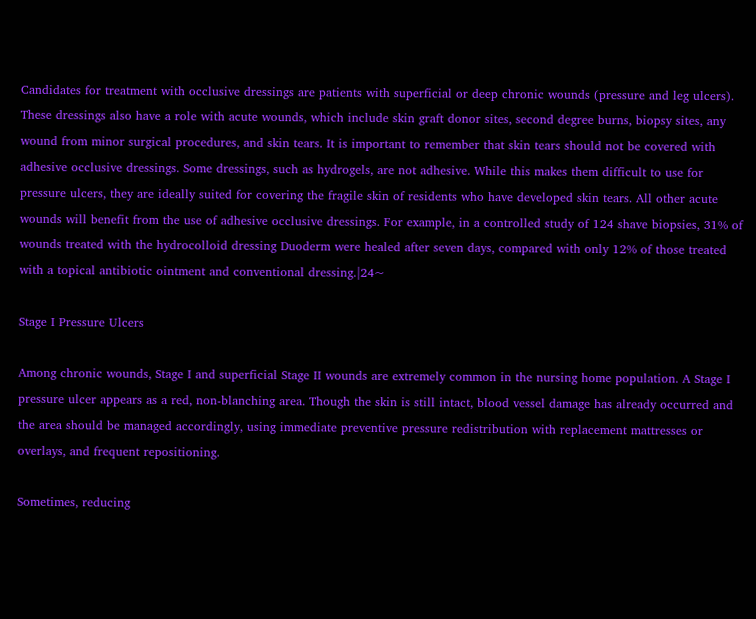Candidates for treatment with occlusive dressings are patients with superficial or deep chronic wounds (pressure and leg ulcers). These dressings also have a role with acute wounds, which include skin graft donor sites, second degree burns, biopsy sites, any wound from minor surgical procedures, and skin tears. It is important to remember that skin tears should not be covered with adhesive occlusive dressings. Some dressings, such as hydrogels, are not adhesive. While this makes them difficult to use for pressure ulcers, they are ideally suited for covering the fragile skin of residents who have developed skin tears. All other acute wounds will benefit from the use of adhesive occlusive dressings. For example, in a controlled study of 124 shave biopsies, 31% of wounds treated with the hydrocolloid dressing Duoderm were healed after seven days, compared with only 12% of those treated with a topical antibiotic ointment and conventional dressing.|24~

Stage I Pressure Ulcers

Among chronic wounds, Stage I and superficial Stage II wounds are extremely common in the nursing home population. A Stage I pressure ulcer appears as a red, non-blanching area. Though the skin is still intact, blood vessel damage has already occurred and the area should be managed accordingly, using immediate preventive pressure redistribution with replacement mattresses or overlays, and frequent repositioning.

Sometimes, reducing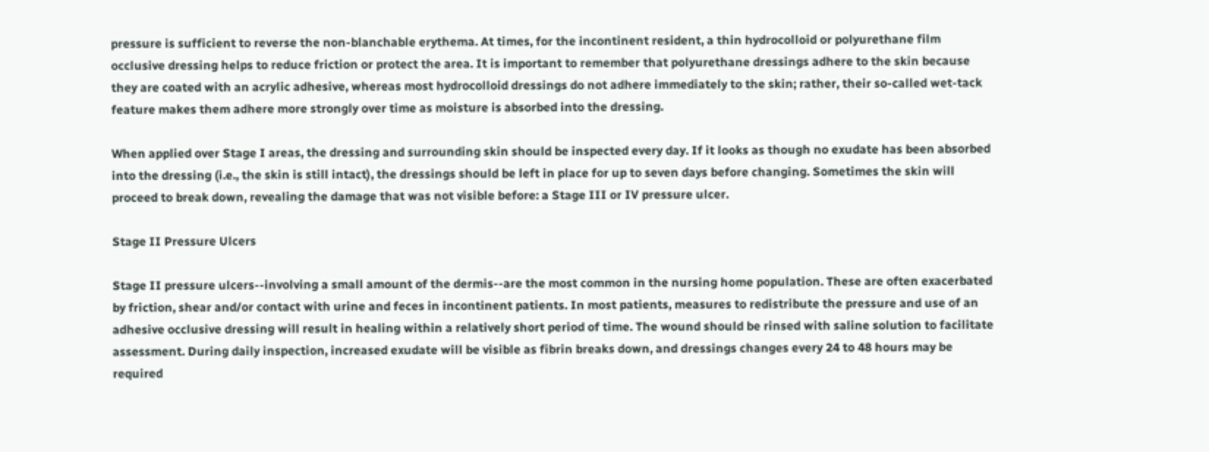pressure is sufficient to reverse the non-blanchable erythema. At times, for the incontinent resident, a thin hydrocolloid or polyurethane film occlusive dressing helps to reduce friction or protect the area. It is important to remember that polyurethane dressings adhere to the skin because they are coated with an acrylic adhesive, whereas most hydrocolloid dressings do not adhere immediately to the skin; rather, their so-called wet-tack feature makes them adhere more strongly over time as moisture is absorbed into the dressing.

When applied over Stage I areas, the dressing and surrounding skin should be inspected every day. If it looks as though no exudate has been absorbed into the dressing (i.e., the skin is still intact), the dressings should be left in place for up to seven days before changing. Sometimes the skin will proceed to break down, revealing the damage that was not visible before: a Stage III or IV pressure ulcer.

Stage II Pressure Ulcers

Stage II pressure ulcers--involving a small amount of the dermis--are the most common in the nursing home population. These are often exacerbated by friction, shear and/or contact with urine and feces in incontinent patients. In most patients, measures to redistribute the pressure and use of an adhesive occlusive dressing will result in healing within a relatively short period of time. The wound should be rinsed with saline solution to facilitate assessment. During daily inspection, increased exudate will be visible as fibrin breaks down, and dressings changes every 24 to 48 hours may be required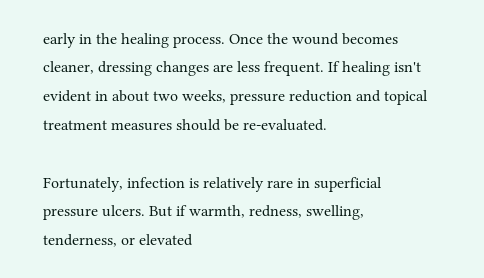early in the healing process. Once the wound becomes cleaner, dressing changes are less frequent. If healing isn't evident in about two weeks, pressure reduction and topical treatment measures should be re-evaluated.

Fortunately, infection is relatively rare in superficial pressure ulcers. But if warmth, redness, swelling, tenderness, or elevated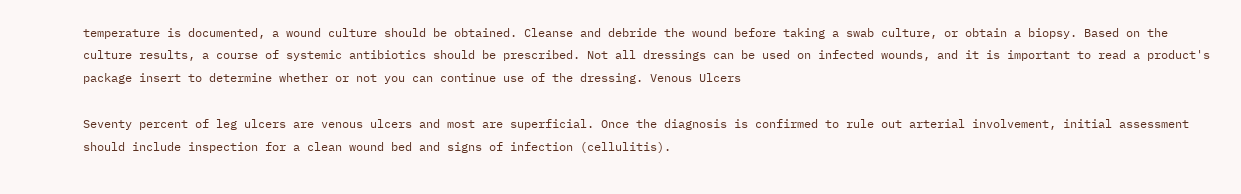temperature is documented, a wound culture should be obtained. Cleanse and debride the wound before taking a swab culture, or obtain a biopsy. Based on the culture results, a course of systemic antibiotics should be prescribed. Not all dressings can be used on infected wounds, and it is important to read a product's package insert to determine whether or not you can continue use of the dressing. Venous Ulcers

Seventy percent of leg ulcers are venous ulcers and most are superficial. Once the diagnosis is confirmed to rule out arterial involvement, initial assessment should include inspection for a clean wound bed and signs of infection (cellulitis).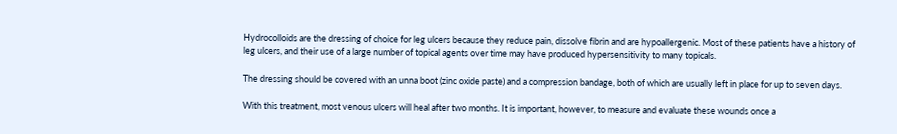Hydrocolloids are the dressing of choice for leg ulcers because they reduce pain, dissolve fibrin and are hypoallergenic. Most of these patients have a history of leg ulcers, and their use of a large number of topical agents over time may have produced hypersensitivity to many topicals.

The dressing should be covered with an unna boot (zinc oxide paste) and a compression bandage, both of which are usually left in place for up to seven days.

With this treatment, most venous ulcers will heal after two months. It is important, however, to measure and evaluate these wounds once a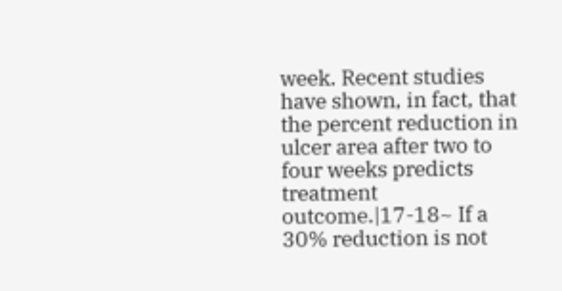week. Recent studies have shown, in fact, that the percent reduction in ulcer area after two to four weeks predicts treatment outcome.|17-18~ If a 30% reduction is not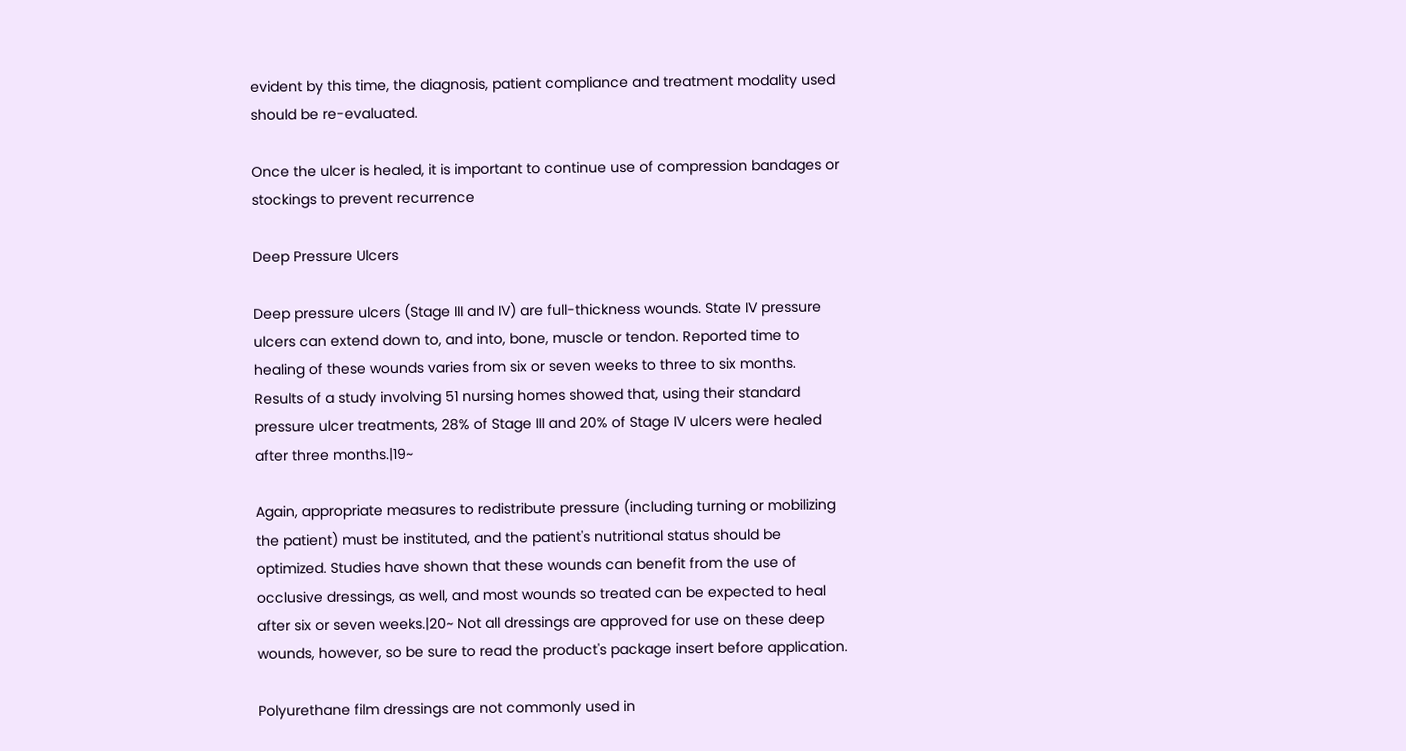evident by this time, the diagnosis, patient compliance and treatment modality used should be re-evaluated.

Once the ulcer is healed, it is important to continue use of compression bandages or stockings to prevent recurrence

Deep Pressure Ulcers

Deep pressure ulcers (Stage III and IV) are full-thickness wounds. State IV pressure ulcers can extend down to, and into, bone, muscle or tendon. Reported time to healing of these wounds varies from six or seven weeks to three to six months. Results of a study involving 51 nursing homes showed that, using their standard pressure ulcer treatments, 28% of Stage III and 20% of Stage IV ulcers were healed after three months.|19~

Again, appropriate measures to redistribute pressure (including turning or mobilizing the patient) must be instituted, and the patient's nutritional status should be optimized. Studies have shown that these wounds can benefit from the use of occlusive dressings, as well, and most wounds so treated can be expected to heal after six or seven weeks.|20~ Not all dressings are approved for use on these deep wounds, however, so be sure to read the product's package insert before application.

Polyurethane film dressings are not commonly used in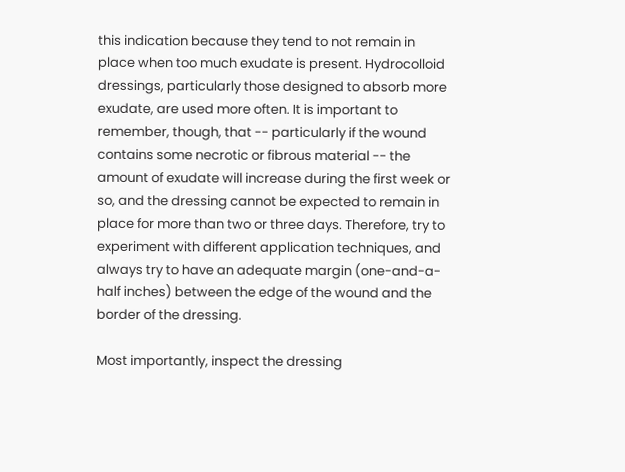this indication because they tend to not remain in place when too much exudate is present. Hydrocolloid dressings, particularly those designed to absorb more exudate, are used more often. It is important to remember, though, that -- particularly if the wound contains some necrotic or fibrous material -- the amount of exudate will increase during the first week or so, and the dressing cannot be expected to remain in place for more than two or three days. Therefore, try to experiment with different application techniques, and always try to have an adequate margin (one-and-a-half inches) between the edge of the wound and the border of the dressing.

Most importantly, inspect the dressing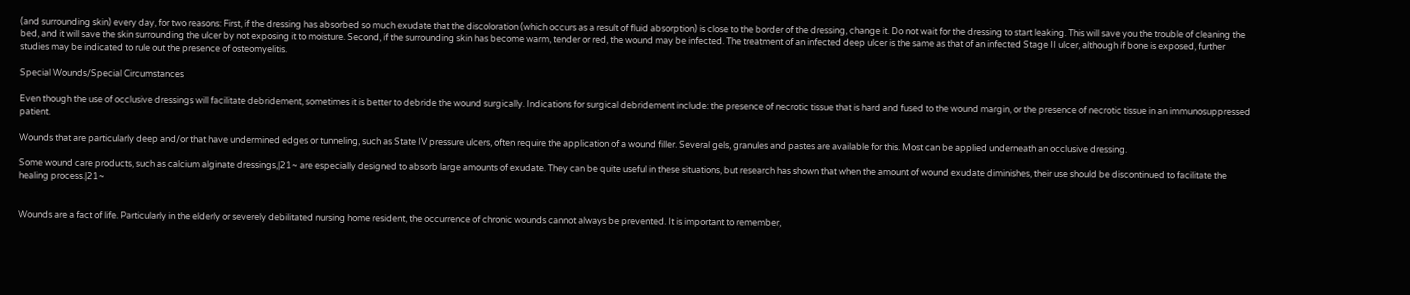(and surrounding skin) every day, for two reasons: First, if the dressing has absorbed so much exudate that the discoloration (which occurs as a result of fluid absorption) is close to the border of the dressing, change it. Do not wait for the dressing to start leaking. This will save you the trouble of cleaning the bed, and it will save the skin surrounding the ulcer by not exposing it to moisture. Second, if the surrounding skin has become warm, tender or red, the wound may be infected. The treatment of an infected deep ulcer is the same as that of an infected Stage II ulcer, although if bone is exposed, further studies may be indicated to rule out the presence of osteomyelitis.

Special Wounds/Special Circumstances

Even though the use of occlusive dressings will facilitate debridement, sometimes it is better to debride the wound surgically. Indications for surgical debridement include: the presence of necrotic tissue that is hard and fused to the wound margin, or the presence of necrotic tissue in an immunosuppressed patient.

Wounds that are particularly deep and/or that have undermined edges or tunneling, such as State IV pressure ulcers, often require the application of a wound filler. Several gels, granules and pastes are available for this. Most can be applied underneath an occlusive dressing.

Some wound care products, such as calcium alginate dressings,|21~ are especially designed to absorb large amounts of exudate. They can be quite useful in these situations, but research has shown that when the amount of wound exudate diminishes, their use should be discontinued to facilitate the healing process.|21~


Wounds are a fact of life. Particularly in the elderly or severely debilitated nursing home resident, the occurrence of chronic wounds cannot always be prevented. It is important to remember,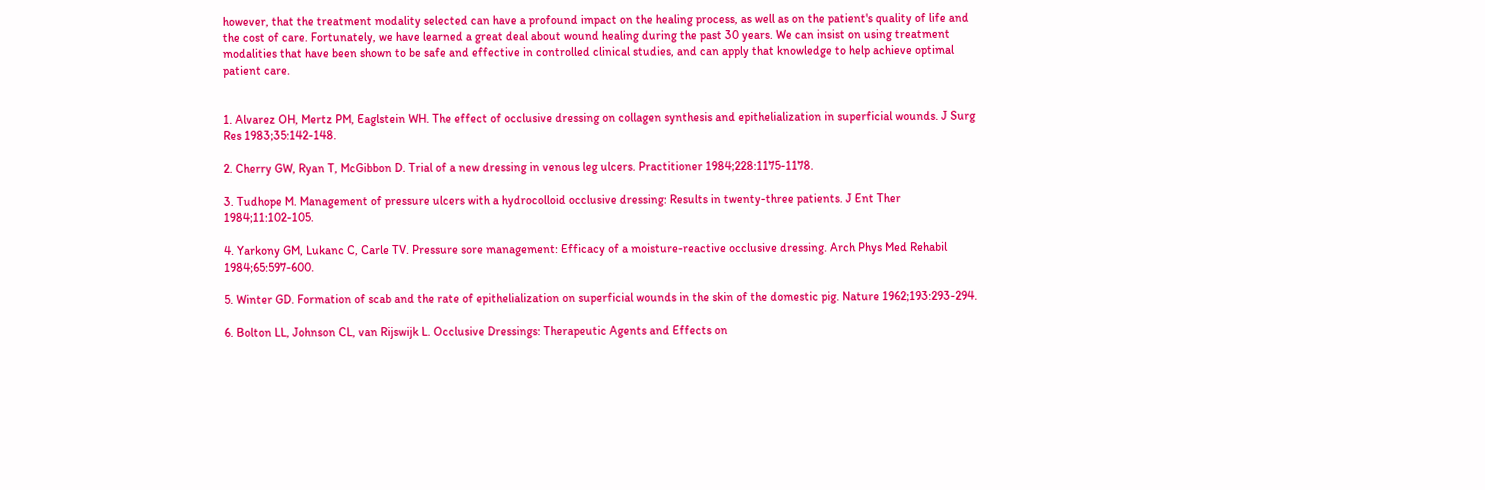however, that the treatment modality selected can have a profound impact on the healing process, as well as on the patient's quality of life and the cost of care. Fortunately, we have learned a great deal about wound healing during the past 30 years. We can insist on using treatment modalities that have been shown to be safe and effective in controlled clinical studies, and can apply that knowledge to help achieve optimal patient care.


1. Alvarez OH, Mertz PM, Eaglstein WH. The effect of occlusive dressing on collagen synthesis and epithelialization in superficial wounds. J Surg Res 1983;35:142-148.

2. Cherry GW, Ryan T, McGibbon D. Trial of a new dressing in venous leg ulcers. Practitioner 1984;228:1175-1178.

3. Tudhope M. Management of pressure ulcers with a hydrocolloid occlusive dressing: Results in twenty-three patients. J Ent Ther 1984;11:102-105.

4. Yarkony GM, Lukanc C, Carle TV. Pressure sore management: Efficacy of a moisture-reactive occlusive dressing. Arch Phys Med Rehabil 1984;65:597-600.

5. Winter GD. Formation of scab and the rate of epithelialization on superficial wounds in the skin of the domestic pig. Nature 1962;193:293-294.

6. Bolton LL, Johnson CL, van Rijswijk L. Occlusive Dressings: Therapeutic Agents and Effects on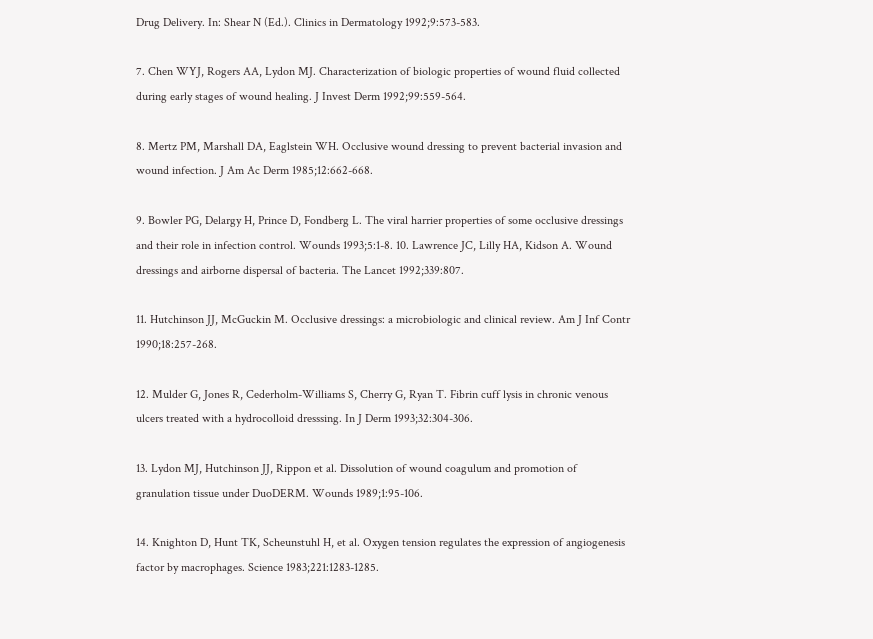Drug Delivery. In: Shear N (Ed.). Clinics in Dermatology 1992;9:573-583.

7. Chen WYJ, Rogers AA, Lydon MJ. Characterization of biologic properties of wound fluid collected during early stages of wound healing. J Invest Derm 1992;99:559-564.

8. Mertz PM, Marshall DA, Eaglstein WH. Occlusive wound dressing to prevent bacterial invasion and wound infection. J Am Ac Derm 1985;12:662-668.

9. Bowler PG, Delargy H, Prince D, Fondberg L. The viral harrier properties of some occlusive dressings and their role in infection control. Wounds 1993;5:1-8. 10. Lawrence JC, Lilly HA, Kidson A. Wound dressings and airborne dispersal of bacteria. The Lancet 1992;339:807.

11. Hutchinson JJ, McGuckin M. Occlusive dressings: a microbiologic and clinical review. Am J Inf Contr 1990;18:257-268.

12. Mulder G, Jones R, Cederholm-Williams S, Cherry G, Ryan T. Fibrin cuff lysis in chronic venous ulcers treated with a hydrocolloid dresssing. In J Derm 1993;32:304-306.

13. Lydon MJ, Hutchinson JJ, Rippon et al. Dissolution of wound coagulum and promotion of granulation tissue under DuoDERM. Wounds 1989;1:95-106.

14. Knighton D, Hunt TK, Scheunstuhl H, et al. Oxygen tension regulates the expression of angiogenesis factor by macrophages. Science 1983;221:1283-1285.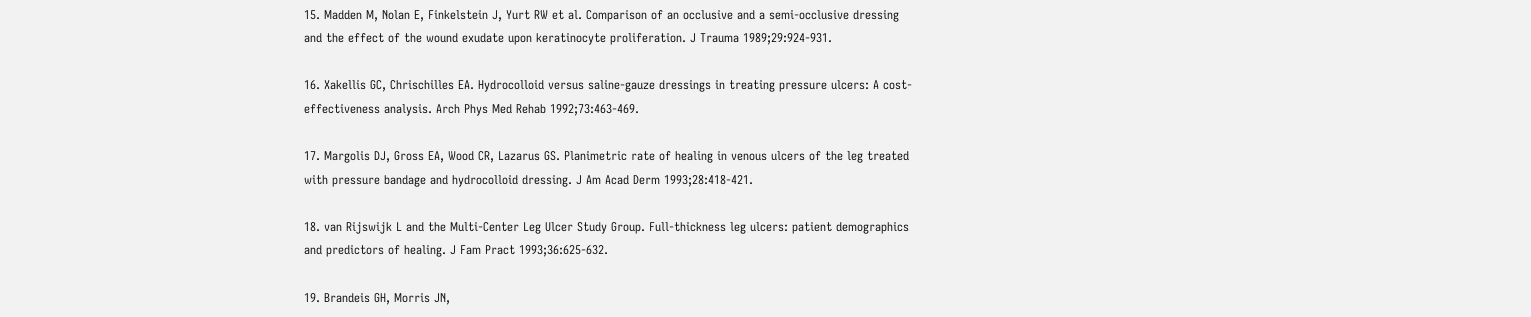15. Madden M, Nolan E, Finkelstein J, Yurt RW et al. Comparison of an occlusive and a semi-occlusive dressing and the effect of the wound exudate upon keratinocyte proliferation. J Trauma 1989;29:924-931.

16. Xakellis GC, Chrischilles EA. Hydrocolloid versus saline-gauze dressings in treating pressure ulcers: A cost-effectiveness analysis. Arch Phys Med Rehab 1992;73:463-469.

17. Margolis DJ, Gross EA, Wood CR, Lazarus GS. Planimetric rate of healing in venous ulcers of the leg treated with pressure bandage and hydrocolloid dressing. J Am Acad Derm 1993;28:418-421.

18. van Rijswijk L and the Multi-Center Leg Ulcer Study Group. Full-thickness leg ulcers: patient demographics and predictors of healing. J Fam Pract 1993;36:625-632.

19. Brandeis GH, Morris JN,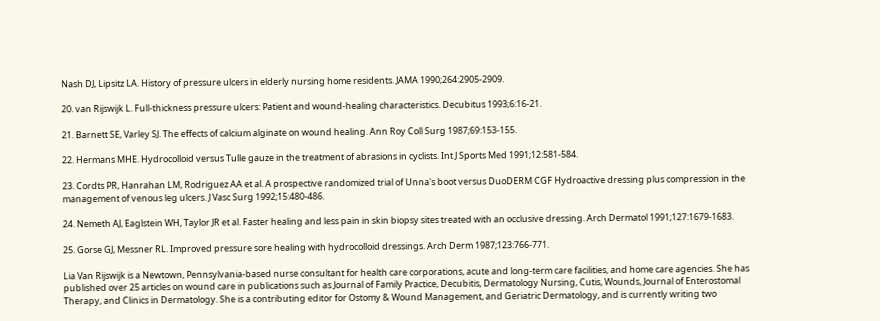Nash DJ, Lipsitz LA. History of pressure ulcers in elderly nursing home residents. JAMA 1990;264:2905-2909.

20. van Rijswijk L. Full-thickness pressure ulcers: Patient and wound-healing characteristics. Decubitus 1993;6:16-21.

21. Barnett SE, Varley SJ. The effects of calcium alginate on wound healing. Ann Roy Coll Surg 1987;69:153-155.

22. Hermans MHE. Hydrocolloid versus Tulle gauze in the treatment of abrasions in cyclists. Int J Sports Med 1991;12:581-584.

23. Cordts PR, Hanrahan LM, Rodriguez AA et al. A prospective randomized trial of Unna's boot versus DuoDERM CGF Hydroactive dressing plus compression in the management of venous leg ulcers. J Vasc Surg 1992;15:480-486.

24. Nemeth AJ, Eaglstein WH, Taylor JR et al. Faster healing and less pain in skin biopsy sites treated with an occlusive dressing. Arch Dermatol 1991;127:1679-1683.

25. Gorse GJ, Messner RL. Improved pressure sore healing with hydrocolloid dressings. Arch Derm 1987;123:766-771.

Lia Van Rijswijk is a Newtown, Pennsylvania-based nurse consultant for health care corporations, acute and long-term care facilities, and home care agencies. She has published over 25 articles on wound care in publications such as Journal of Family Practice, Decubitis, Dermatology Nursing, Cutis, Wounds, Journal of Enterostomal Therapy, and Clinics in Dermatology. She is a contributing editor for Ostomy & Wound Management, and Geriatric Dermatology, and is currently writing two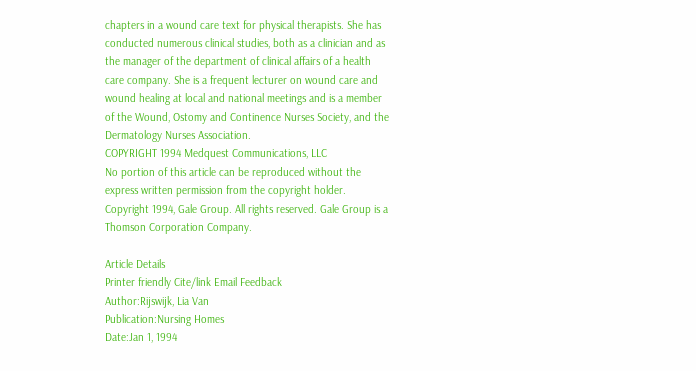chapters in a wound care text for physical therapists. She has conducted numerous clinical studies, both as a clinician and as the manager of the department of clinical affairs of a health care company. She is a frequent lecturer on wound care and wound healing at local and national meetings and is a member of the Wound, Ostomy and Continence Nurses Society, and the Dermatology Nurses Association.
COPYRIGHT 1994 Medquest Communications, LLC
No portion of this article can be reproduced without the express written permission from the copyright holder.
Copyright 1994, Gale Group. All rights reserved. Gale Group is a Thomson Corporation Company.

Article Details
Printer friendly Cite/link Email Feedback
Author:Rijswijk, Lia Van
Publication:Nursing Homes
Date:Jan 1, 1994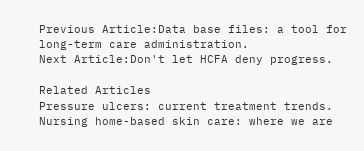Previous Article:Data base files: a tool for long-term care administration.
Next Article:Don't let HCFA deny progress.

Related Articles
Pressure ulcers: current treatment trends.
Nursing home-based skin care: where we are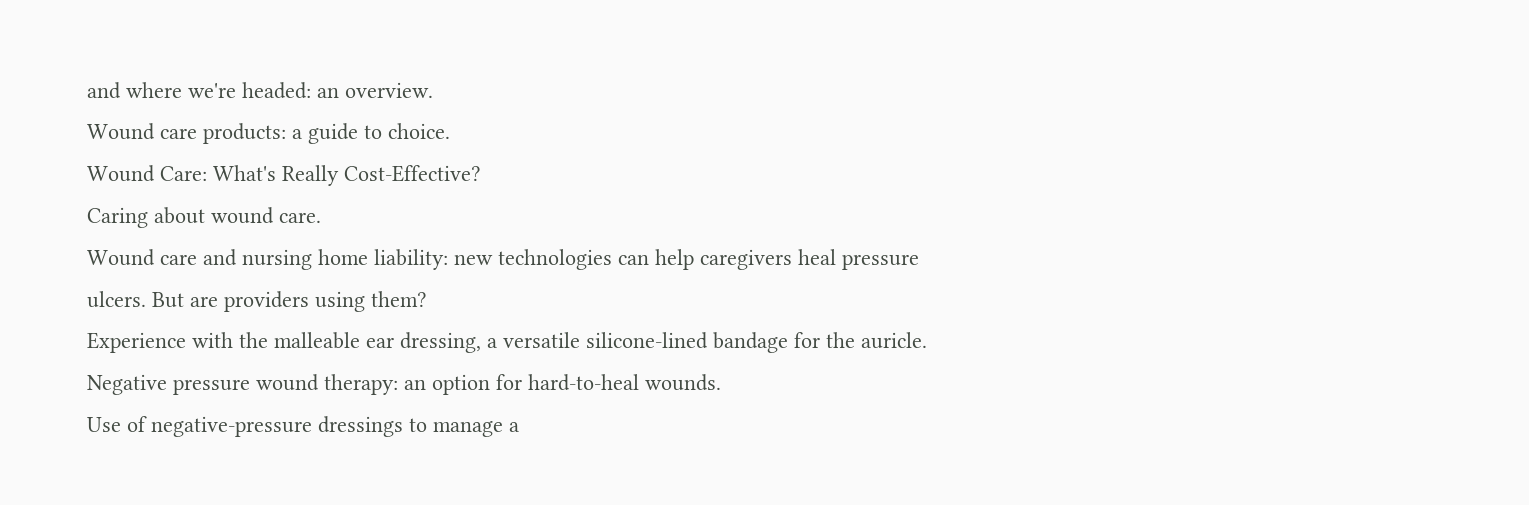and where we're headed: an overview.
Wound care products: a guide to choice.
Wound Care: What's Really Cost-Effective?
Caring about wound care.
Wound care and nursing home liability: new technologies can help caregivers heal pressure ulcers. But are providers using them?
Experience with the malleable ear dressing, a versatile silicone-lined bandage for the auricle.
Negative pressure wound therapy: an option for hard-to-heal wounds.
Use of negative-pressure dressings to manage a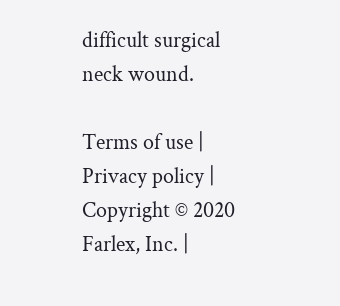difficult surgical neck wound.

Terms of use | Privacy policy | Copyright © 2020 Farlex, Inc. |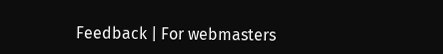Feedback | For webmasters